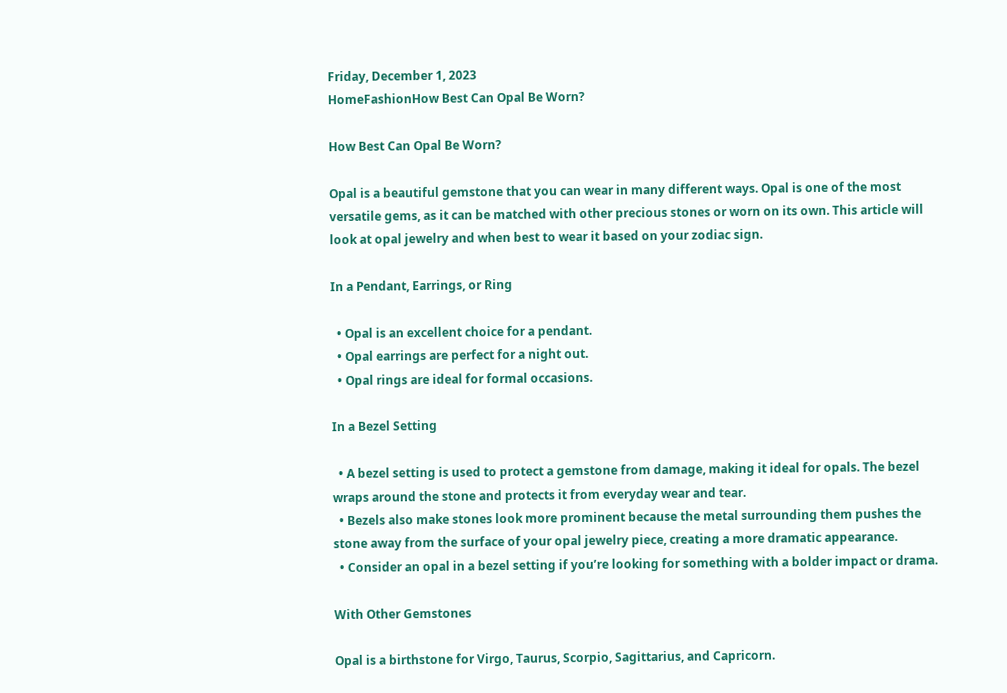Friday, December 1, 2023
HomeFashionHow Best Can Opal Be Worn?

How Best Can Opal Be Worn?

Opal is a beautiful gemstone that you can wear in many different ways. Opal is one of the most versatile gems, as it can be matched with other precious stones or worn on its own. This article will look at opal jewelry and when best to wear it based on your zodiac sign.

In a Pendant, Earrings, or Ring

  • Opal is an excellent choice for a pendant.
  • Opal earrings are perfect for a night out.
  • Opal rings are ideal for formal occasions.

In a Bezel Setting

  • A bezel setting is used to protect a gemstone from damage, making it ideal for opals. The bezel wraps around the stone and protects it from everyday wear and tear.
  • Bezels also make stones look more prominent because the metal surrounding them pushes the stone away from the surface of your opal jewelry piece, creating a more dramatic appearance.
  • Consider an opal in a bezel setting if you’re looking for something with a bolder impact or drama.

With Other Gemstones

Opal is a birthstone for Virgo, Taurus, Scorpio, Sagittarius, and Capricorn.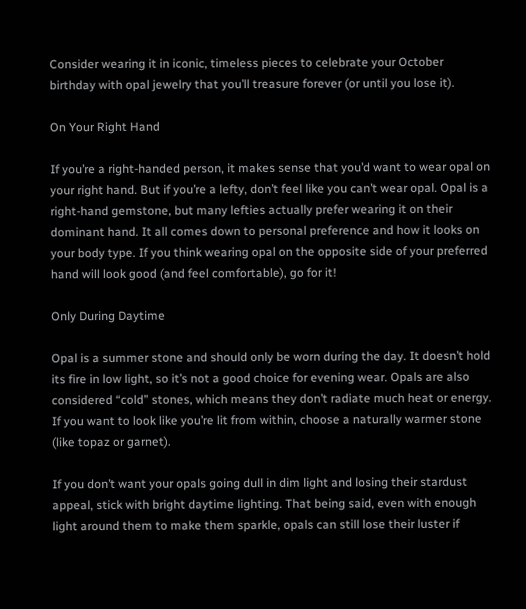Consider wearing it in iconic, timeless pieces to celebrate your October birthday with opal jewelry that you’ll treasure forever (or until you lose it).

On Your Right Hand

If you’re a right-handed person, it makes sense that you’d want to wear opal on your right hand. But if you’re a lefty, don’t feel like you can’t wear opal. Opal is a right-hand gemstone, but many lefties actually prefer wearing it on their dominant hand. It all comes down to personal preference and how it looks on your body type. If you think wearing opal on the opposite side of your preferred hand will look good (and feel comfortable), go for it!

Only During Daytime

Opal is a summer stone and should only be worn during the day. It doesn’t hold its fire in low light, so it’s not a good choice for evening wear. Opals are also considered “cold” stones, which means they don’t radiate much heat or energy. If you want to look like you’re lit from within, choose a naturally warmer stone (like topaz or garnet).

If you don’t want your opals going dull in dim light and losing their stardust appeal, stick with bright daytime lighting. That being said, even with enough light around them to make them sparkle, opals can still lose their luster if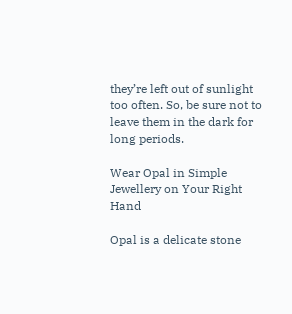they’re left out of sunlight too often. So, be sure not to leave them in the dark for long periods.

Wear Opal in Simple Jewellery on Your Right Hand

Opal is a delicate stone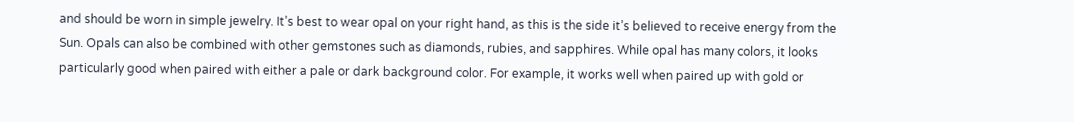and should be worn in simple jewelry. It’s best to wear opal on your right hand, as this is the side it’s believed to receive energy from the Sun. Opals can also be combined with other gemstones such as diamonds, rubies, and sapphires. While opal has many colors, it looks particularly good when paired with either a pale or dark background color. For example, it works well when paired up with gold or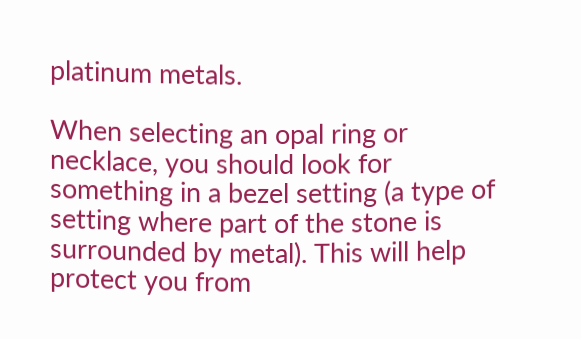platinum metals.

When selecting an opal ring or necklace, you should look for something in a bezel setting (a type of setting where part of the stone is surrounded by metal). This will help protect you from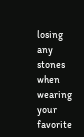losing any stones when wearing your favorite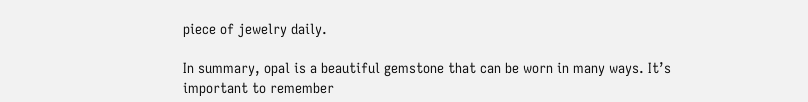piece of jewelry daily.

In summary, opal is a beautiful gemstone that can be worn in many ways. It’s important to remember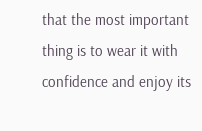that the most important thing is to wear it with confidence and enjoy its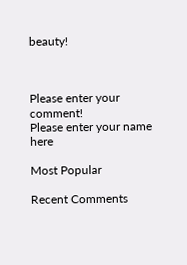beauty!



Please enter your comment!
Please enter your name here

Most Popular

Recent Comments